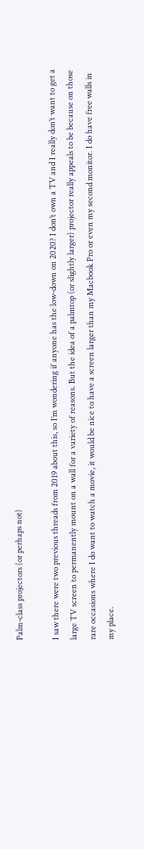Palm-class projectors (or perhaps not)

I saw there were two previous threads from 2019 about this, so I’m wondering if anyone has the low-down on 2020? I don’t own a TV and I really don’t want to get a large TV screen to permanently mount on a wall for a variety of reasons. But the idea of a palmtop (or slightly larger) projector really appeals to be because on those rare occasions where I do want to watch a movie, it would be nice to have a screen larger than my Macbook Pro or even my second monitor. I do have free walls in my place.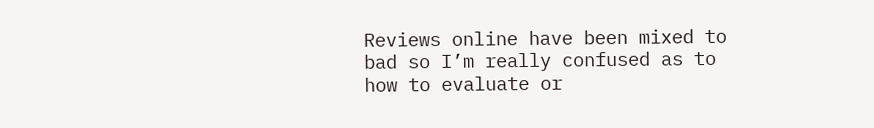Reviews online have been mixed to bad so I’m really confused as to how to evaluate or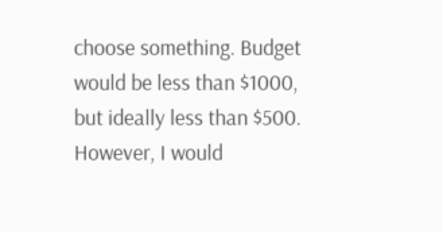choose something. Budget would be less than $1000, but ideally less than $500. However, I would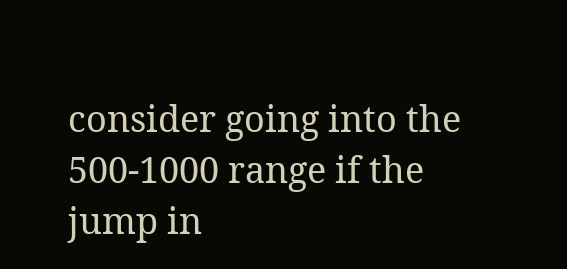consider going into the 500-1000 range if the jump in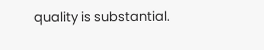quality is substantial.